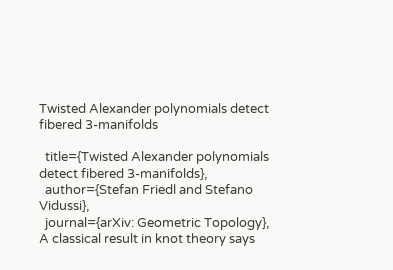Twisted Alexander polynomials detect fibered 3-manifolds

  title={Twisted Alexander polynomials detect fibered 3-manifolds},
  author={Stefan Friedl and Stefano Vidussi},
  journal={arXiv: Geometric Topology},
A classical result in knot theory says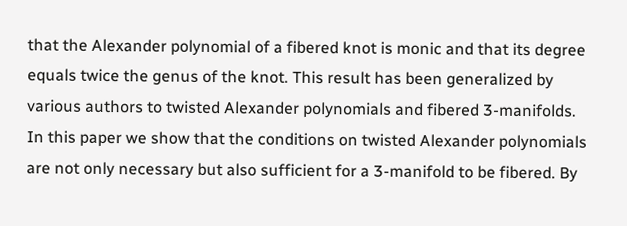that the Alexander polynomial of a fibered knot is monic and that its degree equals twice the genus of the knot. This result has been generalized by various authors to twisted Alexander polynomials and fibered 3-manifolds. In this paper we show that the conditions on twisted Alexander polynomials are not only necessary but also sufficient for a 3-manifold to be fibered. By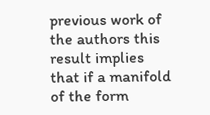previous work of the authors this result implies that if a manifold of the form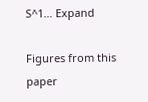S^1… Expand

Figures from this paper